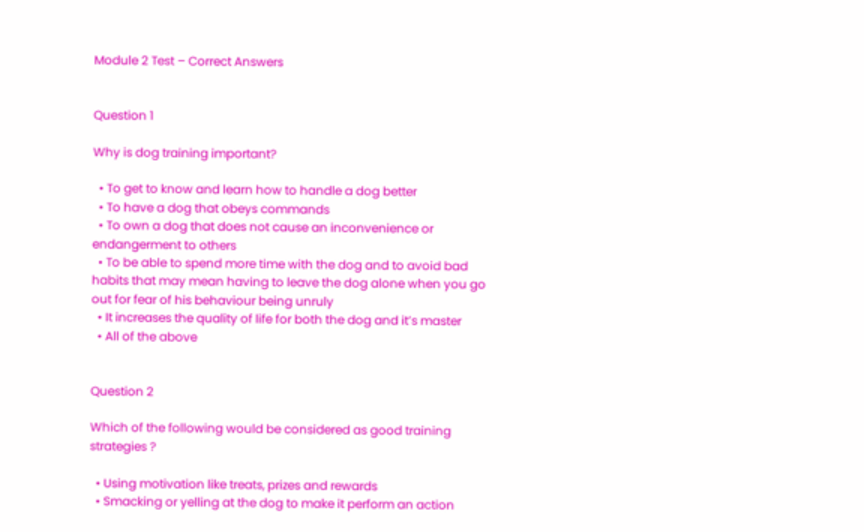Module 2 Test – Correct Answers


Question 1

Why is dog training important?

  • To get to know and learn how to handle a dog better
  • To have a dog that obeys commands
  • To own a dog that does not cause an inconvenience or endangerment to others
  • To be able to spend more time with the dog and to avoid bad habits that may mean having to leave the dog alone when you go out for fear of his behaviour being unruly
  • It increases the quality of life for both the dog and it’s master
  • All of the above


Question 2

Which of the following would be considered as good training strategies ?

  • Using motivation like treats, prizes and rewards
  • Smacking or yelling at the dog to make it perform an action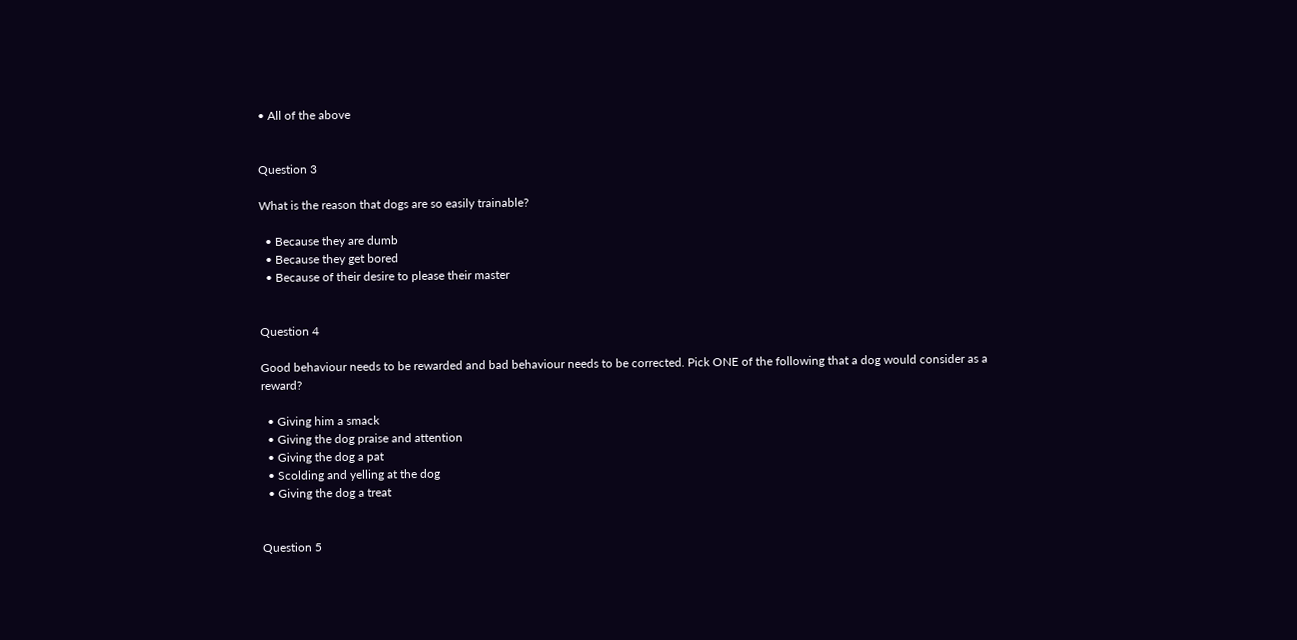• All of the above


Question 3

What is the reason that dogs are so easily trainable?

  • Because they are dumb
  • Because they get bored
  • Because of their desire to please their master


Question 4

Good behaviour needs to be rewarded and bad behaviour needs to be corrected. Pick ONE of the following that a dog would consider as a reward?

  • Giving him a smack
  • Giving the dog praise and attention
  • Giving the dog a pat
  • Scolding and yelling at the dog
  • Giving the dog a treat


Question 5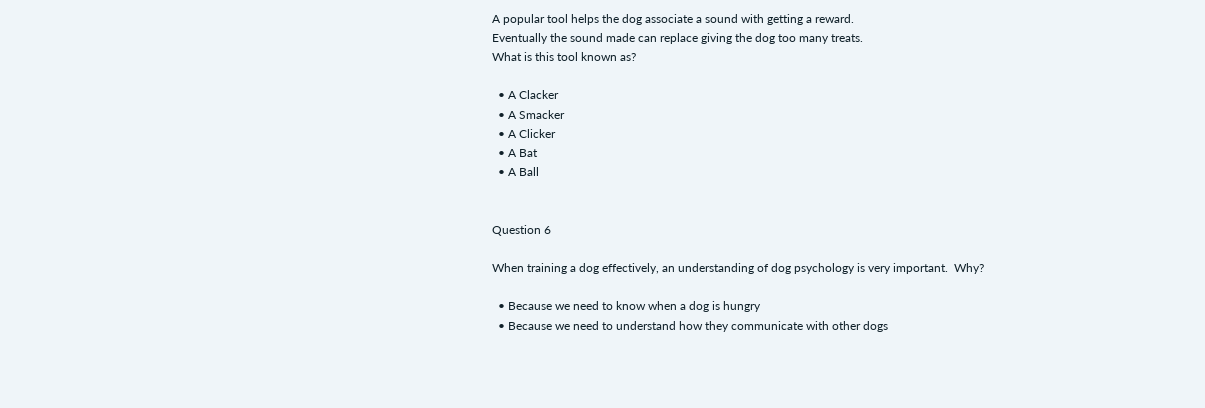A popular tool helps the dog associate a sound with getting a reward.
Eventually the sound made can replace giving the dog too many treats.
What is this tool known as?

  • A Clacker
  • A Smacker
  • A Clicker
  • A Bat
  • A Ball


Question 6

When training a dog effectively, an understanding of dog psychology is very important.  Why?

  • Because we need to know when a dog is hungry
  • Because we need to understand how they communicate with other dogs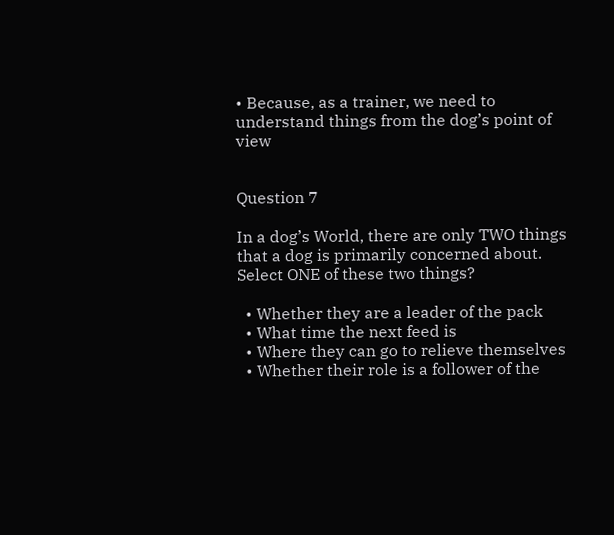• Because, as a trainer, we need to understand things from the dog’s point of view


Question 7

In a dog’s World, there are only TWO things that a dog is primarily concerned about. Select ONE of these two things?

  • Whether they are a leader of the pack
  • What time the next feed is
  • Where they can go to relieve themselves
  • Whether their role is a follower of the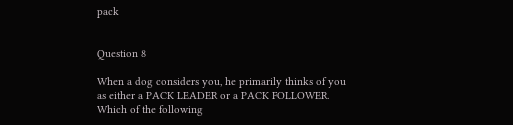pack


Question 8

When a dog considers you, he primarily thinks of you as either a PACK LEADER or a PACK FOLLOWER.  Which of the following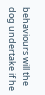behaviours will the dog undertake if he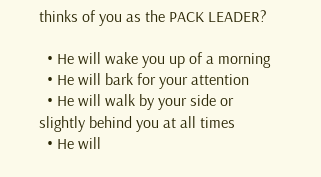thinks of you as the PACK LEADER?

  • He will wake you up of a morning
  • He will bark for your attention
  • He will walk by your side or slightly behind you at all times
  • He will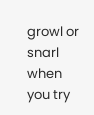growl or snarl when you try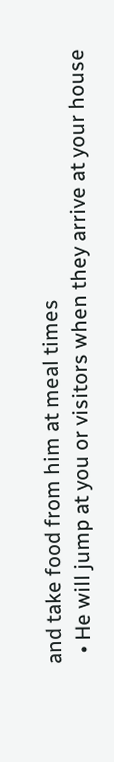and take food from him at meal times
  • He will jump at you or visitors when they arrive at your house